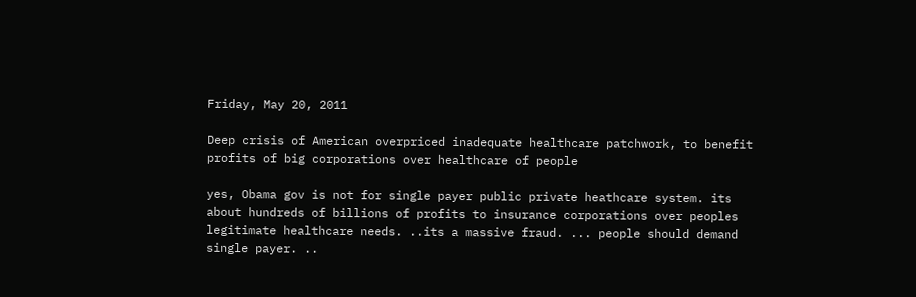Friday, May 20, 2011

Deep crisis of American overpriced inadequate healthcare patchwork, to benefit profits of big corporations over healthcare of people

yes, Obama gov is not for single payer public private heathcare system. its about hundreds of billions of profits to insurance corporations over peoples legitimate healthcare needs. ..its a massive fraud. ... people should demand single payer. ..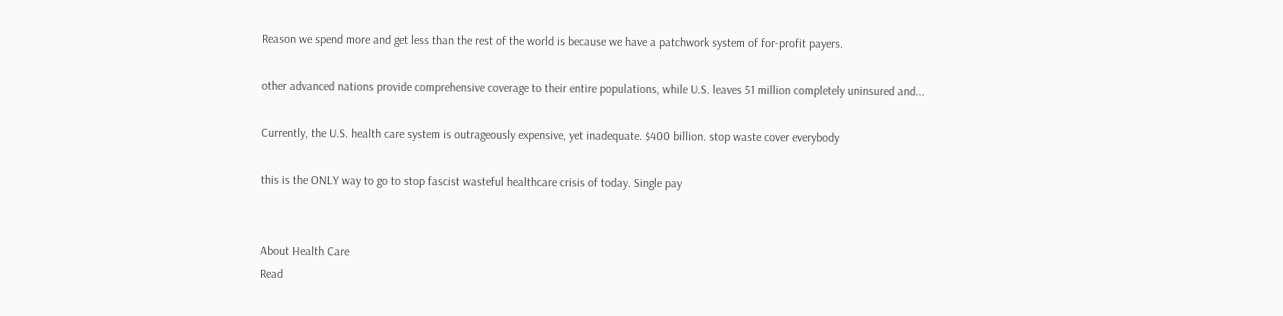Reason we spend more and get less than the rest of the world is because we have a patchwork system of for-profit payers.

other advanced nations provide comprehensive coverage to their entire populations, while U.S. leaves 51 million completely uninsured and...

Currently, the U.S. health care system is outrageously expensive, yet inadequate. $400 billion. stop waste cover everybody

this is the ONLY way to go to stop fascist wasteful healthcare crisis of today. Single pay


About Health Care
Read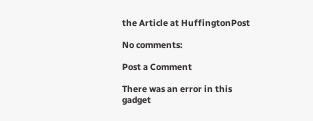the Article at HuffingtonPost

No comments:

Post a Comment

There was an error in this gadget